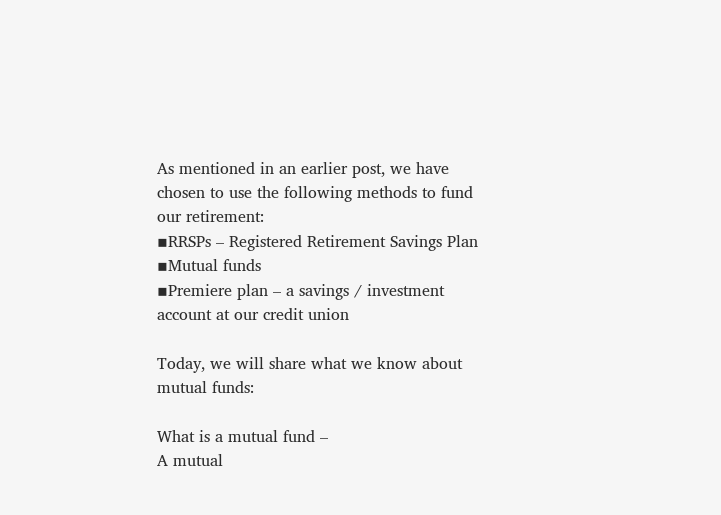As mentioned in an earlier post, we have chosen to use the following methods to fund our retirement:
▪RRSPs – Registered Retirement Savings Plan
▪Mutual funds
▪Premiere plan – a savings / investment account at our credit union

Today, we will share what we know about mutual funds:

What is a mutual fund –
A mutual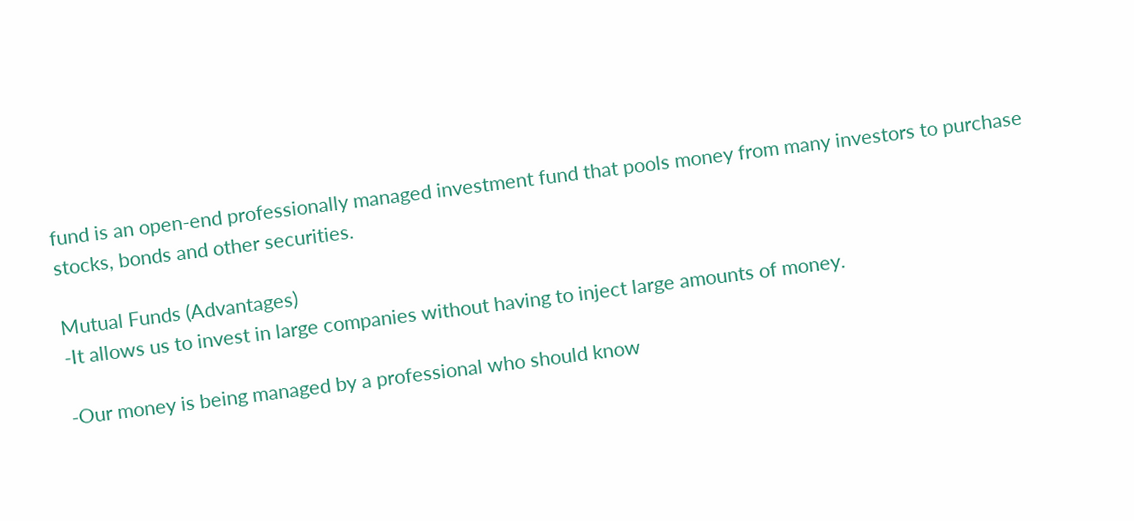fund is an open-end professionally managed investment fund that pools money from many investors to purchase stocks, bonds and other securities.

Mutual Funds (Advantages)
-It allows us to invest in large companies without having to inject large amounts of money.

-Our money is being managed by a professional who should know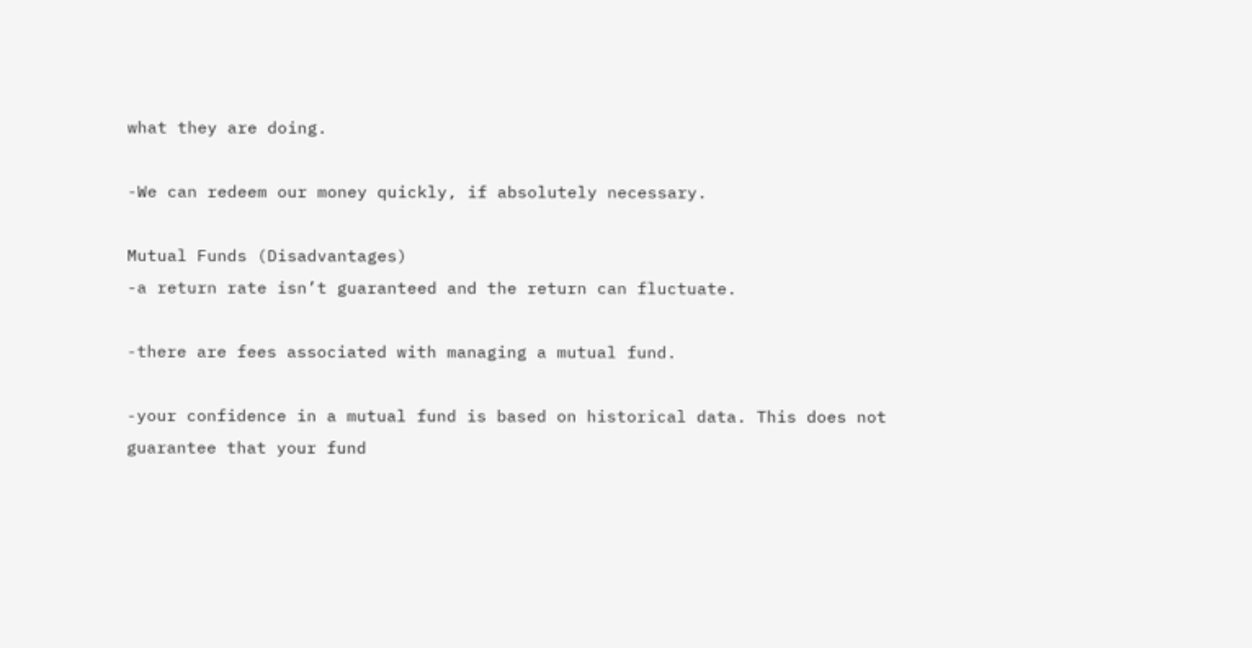what they are doing.

-We can redeem our money quickly, if absolutely necessary.

Mutual Funds (Disadvantages)
-a return rate isn’t guaranteed and the return can fluctuate.

-there are fees associated with managing a mutual fund.

-your confidence in a mutual fund is based on historical data. This does not guarantee that your fund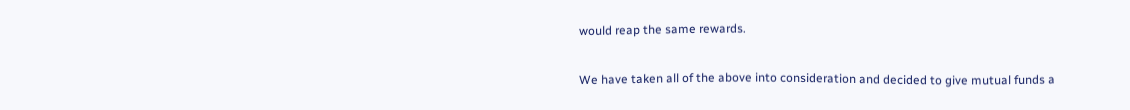would reap the same rewards.

We have taken all of the above into consideration and decided to give mutual funds a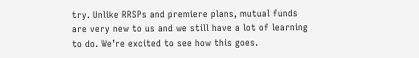try. Unlike RRSPs and premiere plans, mutual funds are very new to us and we still have a lot of learning to do. We’re excited to see how this goes.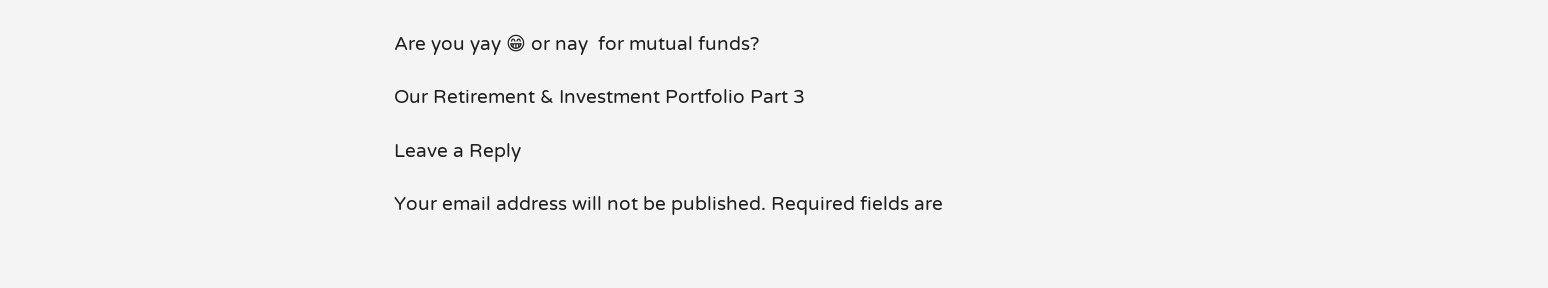Are you yay 😁 or nay  for mutual funds?

Our Retirement & Investment Portfolio Part 3

Leave a Reply

Your email address will not be published. Required fields are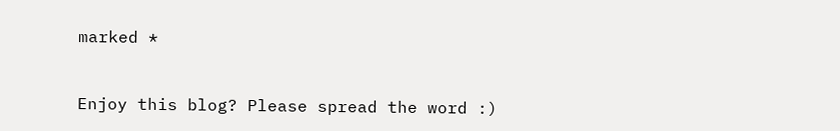marked *


Enjoy this blog? Please spread the word :)